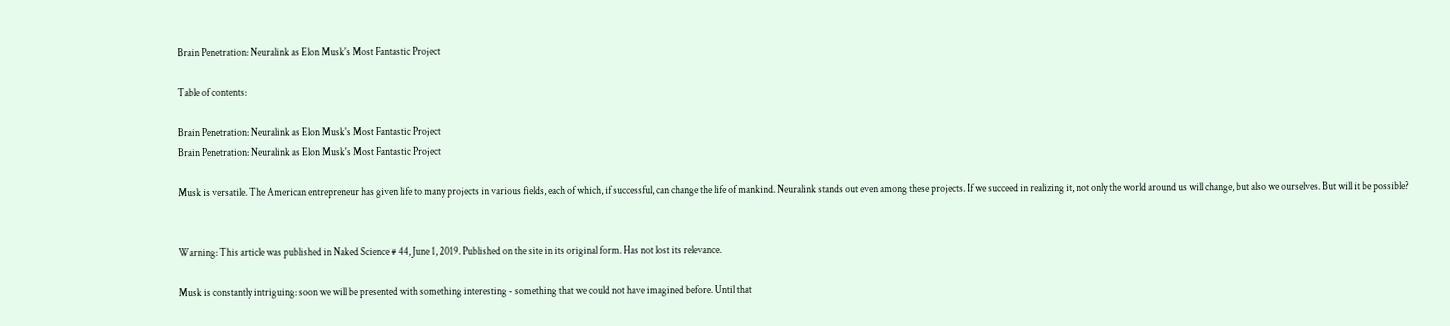Brain Penetration: Neuralink as Elon Musk's Most Fantastic Project

Table of contents:

Brain Penetration: Neuralink as Elon Musk's Most Fantastic Project
Brain Penetration: Neuralink as Elon Musk's Most Fantastic Project

Musk is versatile. The American entrepreneur has given life to many projects in various fields, each of which, if successful, can change the life of mankind. Neuralink stands out even among these projects. If we succeed in realizing it, not only the world around us will change, but also we ourselves. But will it be possible?


Warning: This article was published in Naked Science # 44, June 1, 2019. Published on the site in its original form. Has not lost its relevance.

Musk is constantly intriguing: soon we will be presented with something interesting - something that we could not have imagined before. Until that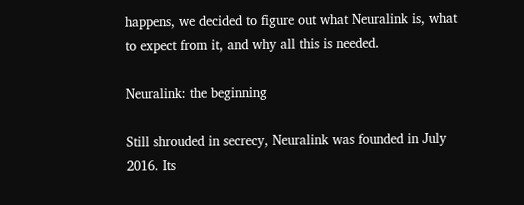happens, we decided to figure out what Neuralink is, what to expect from it, and why all this is needed.

Neuralink: the beginning

Still shrouded in secrecy, Neuralink was founded in July 2016. Its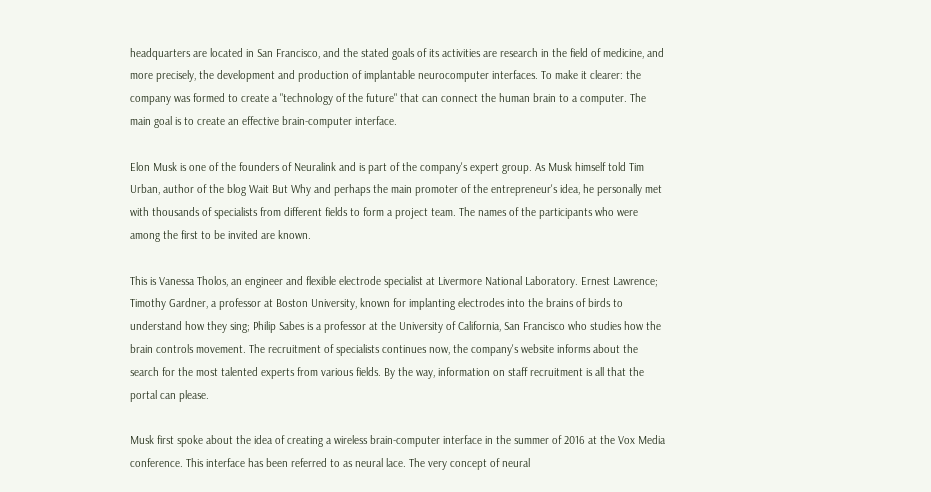headquarters are located in San Francisco, and the stated goals of its activities are research in the field of medicine, and more precisely, the development and production of implantable neurocomputer interfaces. To make it clearer: the company was formed to create a "technology of the future" that can connect the human brain to a computer. The main goal is to create an effective brain-computer interface.

Elon Musk is one of the founders of Neuralink and is part of the company's expert group. As Musk himself told Tim Urban, author of the blog Wait But Why and perhaps the main promoter of the entrepreneur's idea, he personally met with thousands of specialists from different fields to form a project team. The names of the participants who were among the first to be invited are known.

This is Vanessa Tholos, an engineer and flexible electrode specialist at Livermore National Laboratory. Ernest Lawrence; Timothy Gardner, a professor at Boston University, known for implanting electrodes into the brains of birds to understand how they sing; Philip Sabes is a professor at the University of California, San Francisco who studies how the brain controls movement. The recruitment of specialists continues now, the company's website informs about the search for the most talented experts from various fields. By the way, information on staff recruitment is all that the portal can please.

Musk first spoke about the idea of creating a wireless brain-computer interface in the summer of 2016 at the Vox Media conference. This interface has been referred to as neural lace. The very concept of neural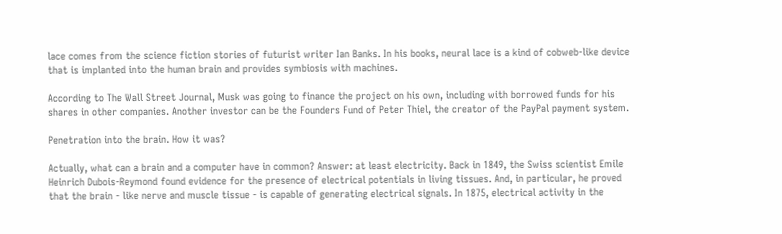lace comes from the science fiction stories of futurist writer Ian Banks. In his books, neural lace is a kind of cobweb-like device that is implanted into the human brain and provides symbiosis with machines.

According to The Wall Street Journal, Musk was going to finance the project on his own, including with borrowed funds for his shares in other companies. Another investor can be the Founders Fund of Peter Thiel, the creator of the PayPal payment system.

Penetration into the brain. How it was?

Actually, what can a brain and a computer have in common? Answer: at least electricity. Back in 1849, the Swiss scientist Emile Heinrich Dubois-Reymond found evidence for the presence of electrical potentials in living tissues. And, in particular, he proved that the brain - like nerve and muscle tissue - is capable of generating electrical signals. In 1875, electrical activity in the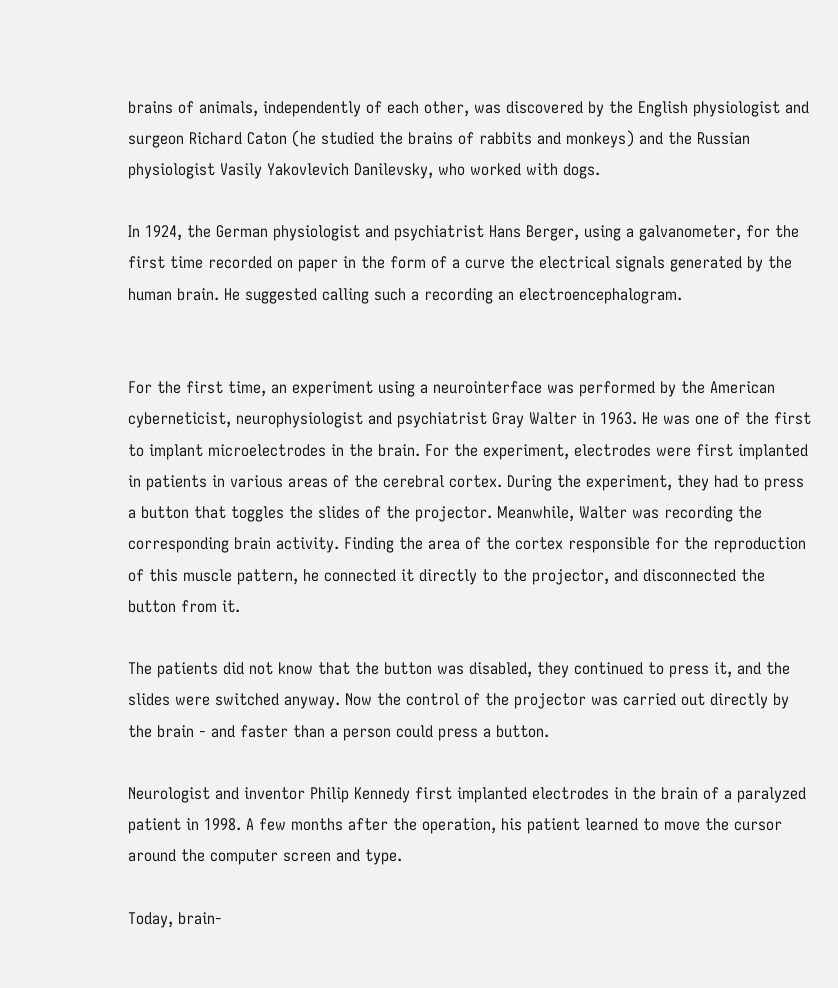brains of animals, independently of each other, was discovered by the English physiologist and surgeon Richard Caton (he studied the brains of rabbits and monkeys) and the Russian physiologist Vasily Yakovlevich Danilevsky, who worked with dogs.

In 1924, the German physiologist and psychiatrist Hans Berger, using a galvanometer, for the first time recorded on paper in the form of a curve the electrical signals generated by the human brain. He suggested calling such a recording an electroencephalogram.


For the first time, an experiment using a neurointerface was performed by the American cyberneticist, neurophysiologist and psychiatrist Gray Walter in 1963. He was one of the first to implant microelectrodes in the brain. For the experiment, electrodes were first implanted in patients in various areas of the cerebral cortex. During the experiment, they had to press a button that toggles the slides of the projector. Meanwhile, Walter was recording the corresponding brain activity. Finding the area of the cortex responsible for the reproduction of this muscle pattern, he connected it directly to the projector, and disconnected the button from it.

The patients did not know that the button was disabled, they continued to press it, and the slides were switched anyway. Now the control of the projector was carried out directly by the brain - and faster than a person could press a button.

Neurologist and inventor Philip Kennedy first implanted electrodes in the brain of a paralyzed patient in 1998. A few months after the operation, his patient learned to move the cursor around the computer screen and type.

Today, brain-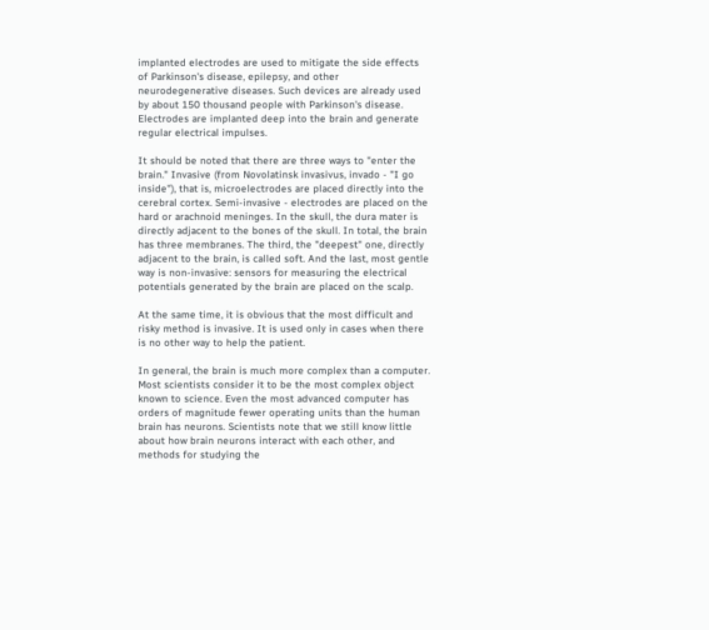implanted electrodes are used to mitigate the side effects of Parkinson's disease, epilepsy, and other neurodegenerative diseases. Such devices are already used by about 150 thousand people with Parkinson's disease. Electrodes are implanted deep into the brain and generate regular electrical impulses.

It should be noted that there are three ways to "enter the brain." Invasive (from Novolatinsk invasivus, invado - "I go inside"), that is, microelectrodes are placed directly into the cerebral cortex. Semi-invasive - electrodes are placed on the hard or arachnoid meninges. In the skull, the dura mater is directly adjacent to the bones of the skull. In total, the brain has three membranes. The third, the "deepest" one, directly adjacent to the brain, is called soft. And the last, most gentle way is non-invasive: sensors for measuring the electrical potentials generated by the brain are placed on the scalp.

At the same time, it is obvious that the most difficult and risky method is invasive. It is used only in cases when there is no other way to help the patient.

In general, the brain is much more complex than a computer. Most scientists consider it to be the most complex object known to science. Even the most advanced computer has orders of magnitude fewer operating units than the human brain has neurons. Scientists note that we still know little about how brain neurons interact with each other, and methods for studying the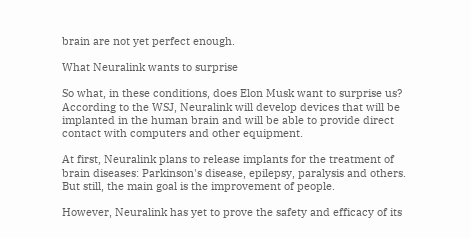brain are not yet perfect enough.

What Neuralink wants to surprise

So what, in these conditions, does Elon Musk want to surprise us? According to the WSJ, Neuralink will develop devices that will be implanted in the human brain and will be able to provide direct contact with computers and other equipment.

At first, Neuralink plans to release implants for the treatment of brain diseases: Parkinson's disease, epilepsy, paralysis and others. But still, the main goal is the improvement of people.

However, Neuralink has yet to prove the safety and efficacy of its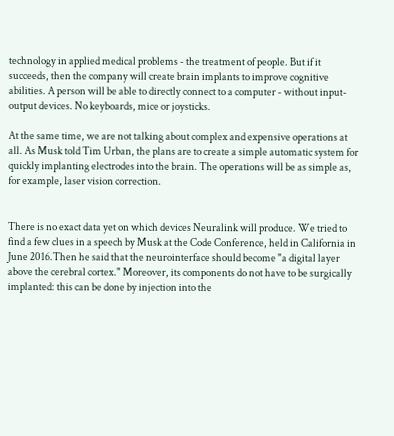technology in applied medical problems - the treatment of people. But if it succeeds, then the company will create brain implants to improve cognitive abilities. A person will be able to directly connect to a computer - without input-output devices. No keyboards, mice or joysticks.

At the same time, we are not talking about complex and expensive operations at all. As Musk told Tim Urban, the plans are to create a simple automatic system for quickly implanting electrodes into the brain. The operations will be as simple as, for example, laser vision correction.


There is no exact data yet on which devices Neuralink will produce. We tried to find a few clues in a speech by Musk at the Code Conference, held in California in June 2016.Then he said that the neurointerface should become "a digital layer above the cerebral cortex." Moreover, its components do not have to be surgically implanted: this can be done by injection into the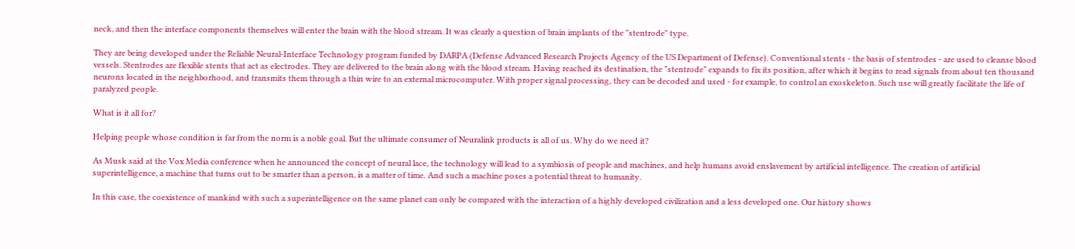neck, and then the interface components themselves will enter the brain with the blood stream. It was clearly a question of brain implants of the "stentrode" type.

They are being developed under the Reliable Neural-Interface Technology program funded by DARPA (Defense Advanced Research Projects Agency of the US Department of Defense). Conventional stents - the basis of stentrodes - are used to cleanse blood vessels. Stentrodes are flexible stents that act as electrodes. They are delivered to the brain along with the blood stream. Having reached its destination, the "stentrode" expands to fix its position, after which it begins to read signals from about ten thousand neurons located in the neighborhood, and transmits them through a thin wire to an external microcomputer. With proper signal processing, they can be decoded and used - for example, to control an exoskeleton. Such use will greatly facilitate the life of paralyzed people.

What is it all for?

Helping people whose condition is far from the norm is a noble goal. But the ultimate consumer of Neuralink products is all of us. Why do we need it?

As Musk said at the Vox Media conference when he announced the concept of neural lace, the technology will lead to a symbiosis of people and machines, and help humans avoid enslavement by artificial intelligence. The creation of artificial superintelligence, a machine that turns out to be smarter than a person, is a matter of time. And such a machine poses a potential threat to humanity.

In this case, the coexistence of mankind with such a superintelligence on the same planet can only be compared with the interaction of a highly developed civilization and a less developed one. Our history shows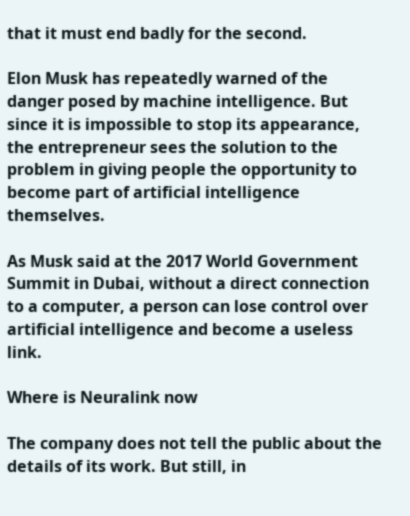that it must end badly for the second.

Elon Musk has repeatedly warned of the danger posed by machine intelligence. But since it is impossible to stop its appearance, the entrepreneur sees the solution to the problem in giving people the opportunity to become part of artificial intelligence themselves.

As Musk said at the 2017 World Government Summit in Dubai, without a direct connection to a computer, a person can lose control over artificial intelligence and become a useless link.

Where is Neuralink now

The company does not tell the public about the details of its work. But still, in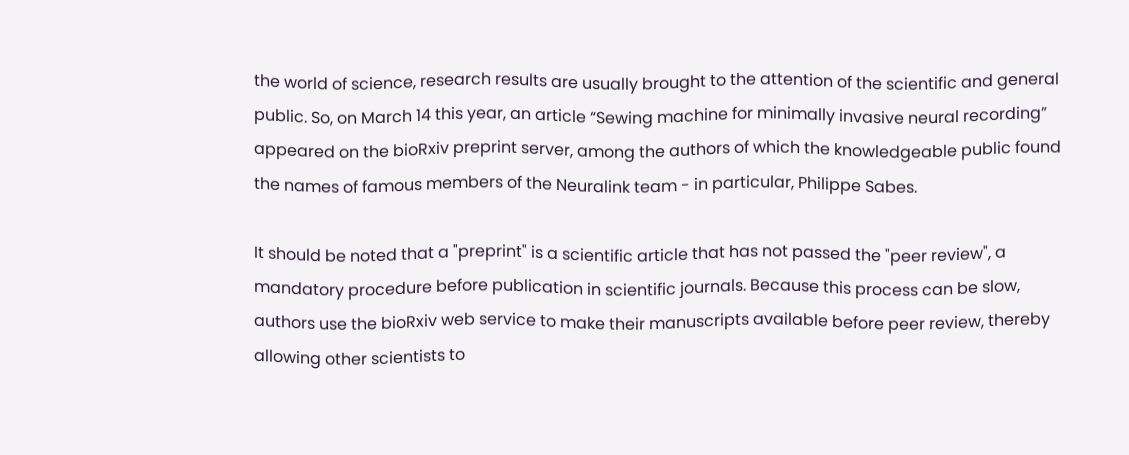the world of science, research results are usually brought to the attention of the scientific and general public. So, on March 14 this year, an article “Sewing machine for minimally invasive neural recording” appeared on the bioRxiv preprint server, among the authors of which the knowledgeable public found the names of famous members of the Neuralink team - in particular, Philippe Sabes.

It should be noted that a "preprint" is a scientific article that has not passed the "peer review", a mandatory procedure before publication in scientific journals. Because this process can be slow, authors use the bioRxiv web service to make their manuscripts available before peer review, thereby allowing other scientists to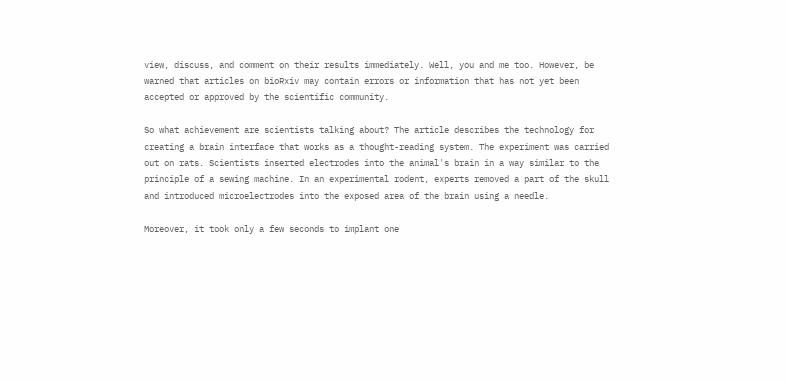view, discuss, and comment on their results immediately. Well, you and me too. However, be warned that articles on bioRxiv may contain errors or information that has not yet been accepted or approved by the scientific community.

So what achievement are scientists talking about? The article describes the technology for creating a brain interface that works as a thought-reading system. The experiment was carried out on rats. Scientists inserted electrodes into the animal's brain in a way similar to the principle of a sewing machine. In an experimental rodent, experts removed a part of the skull and introduced microelectrodes into the exposed area of the brain using a needle.

Moreover, it took only a few seconds to implant one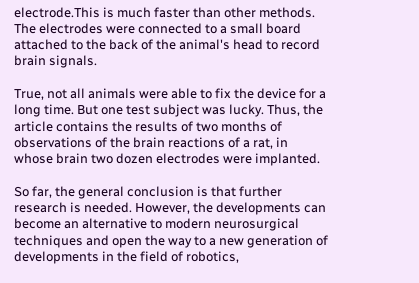electrode.This is much faster than other methods. The electrodes were connected to a small board attached to the back of the animal's head to record brain signals.

True, not all animals were able to fix the device for a long time. But one test subject was lucky. Thus, the article contains the results of two months of observations of the brain reactions of a rat, in whose brain two dozen electrodes were implanted.

So far, the general conclusion is that further research is needed. However, the developments can become an alternative to modern neurosurgical techniques and open the way to a new generation of developments in the field of robotics,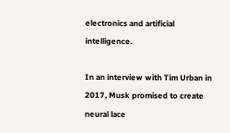electronics and artificial intelligence.

In an interview with Tim Urban in 2017, Musk promised to create neural lace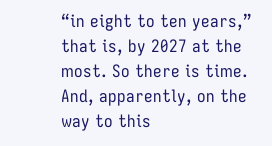“in eight to ten years,” that is, by 2027 at the most. So there is time. And, apparently, on the way to this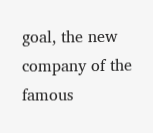goal, the new company of the famous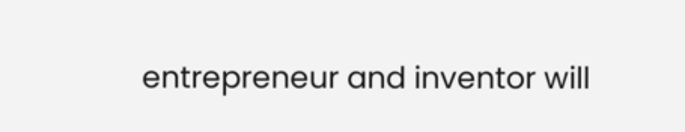entrepreneur and inventor will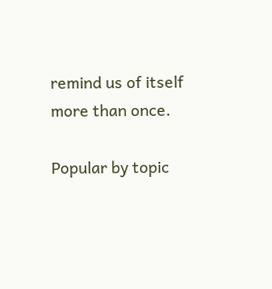remind us of itself more than once.

Popular by topic